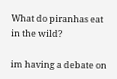What do piranhas eat in the wild?

im having a debate on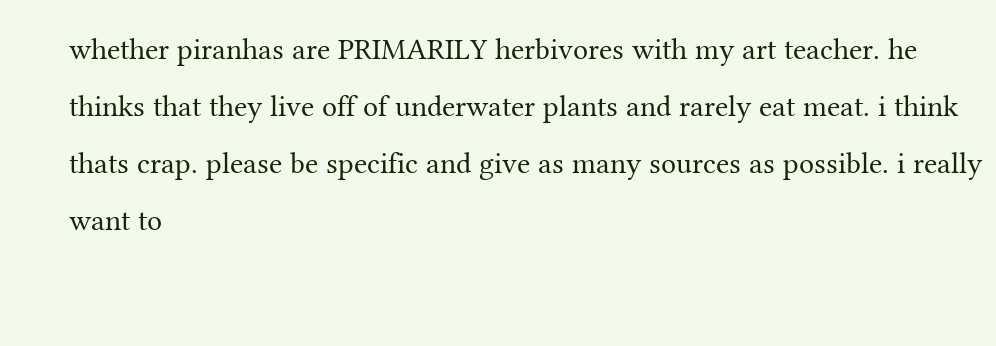whether piranhas are PRIMARILY herbivores with my art teacher. he thinks that they live off of underwater plants and rarely eat meat. i think thats crap. please be specific and give as many sources as possible. i really want to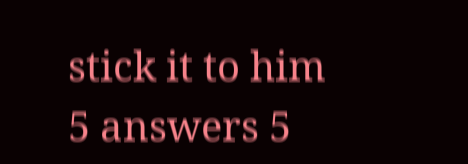stick it to him
5 answers 5